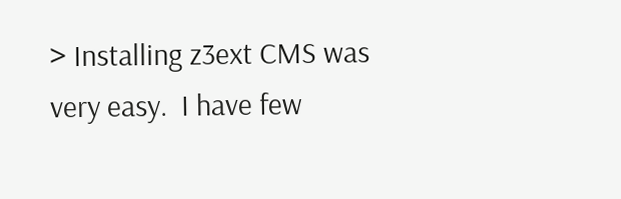> Installing z3ext CMS was very easy.  I have few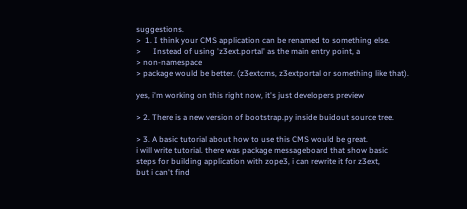suggestions.
>  1. I think your CMS application can be renamed to something else.
>      Instead of using 'z3ext.portal' as the main entry point, a
> non-namespace
> package would be better. (z3extcms, z3extportal or something like that).

yes, i'm working on this right now, it's just developers preview

> 2. There is a new version of bootstrap.py inside buidout source tree.

> 3. A basic tutorial about how to use this CMS would be great.
i will write tutorial. there was package messageboard that show basic
steps for building application with zope3, i can rewrite it for z3ext,
but i can't find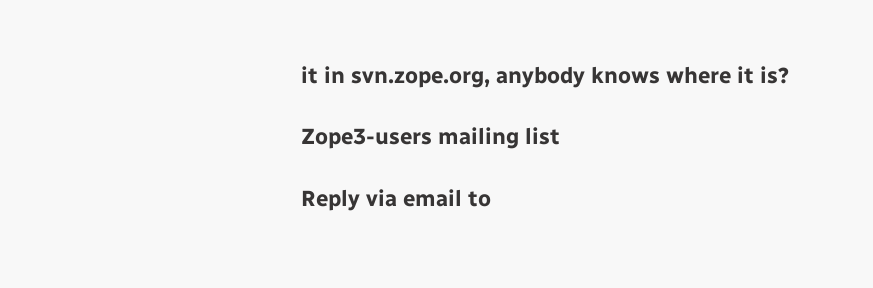it in svn.zope.org, anybody knows where it is?

Zope3-users mailing list

Reply via email to